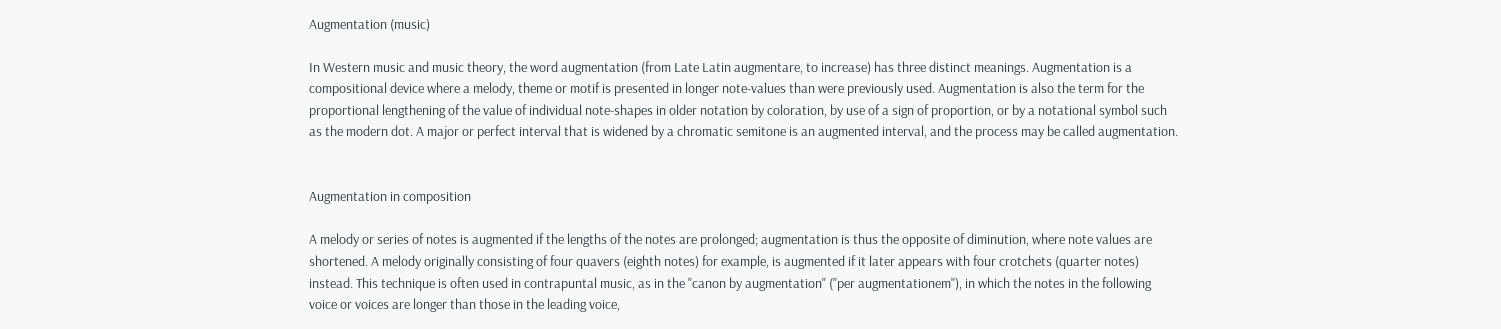Augmentation (music)

In Western music and music theory, the word augmentation (from Late Latin augmentare, to increase) has three distinct meanings. Augmentation is a compositional device where a melody, theme or motif is presented in longer note-values than were previously used. Augmentation is also the term for the proportional lengthening of the value of individual note-shapes in older notation by coloration, by use of a sign of proportion, or by a notational symbol such as the modern dot. A major or perfect interval that is widened by a chromatic semitone is an augmented interval, and the process may be called augmentation.


Augmentation in composition

A melody or series of notes is augmented if the lengths of the notes are prolonged; augmentation is thus the opposite of diminution, where note values are shortened. A melody originally consisting of four quavers (eighth notes) for example, is augmented if it later appears with four crotchets (quarter notes) instead. This technique is often used in contrapuntal music, as in the "canon by augmentation" ("per augmentationem"), in which the notes in the following voice or voices are longer than those in the leading voice,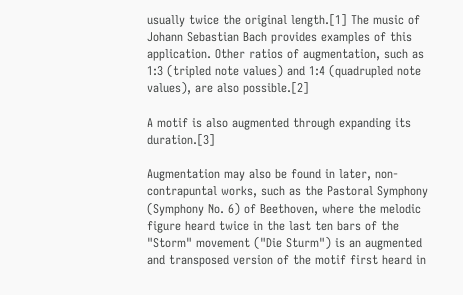usually twice the original length.[1] The music of Johann Sebastian Bach provides examples of this application. Other ratios of augmentation, such as 1:3 (tripled note values) and 1:4 (quadrupled note values), are also possible.[2]

A motif is also augmented through expanding its duration.[3]

Augmentation may also be found in later, non-contrapuntal works, such as the Pastoral Symphony (Symphony No. 6) of Beethoven, where the melodic figure heard twice in the last ten bars of the "Storm" movement ("Die Sturm") is an augmented and transposed version of the motif first heard in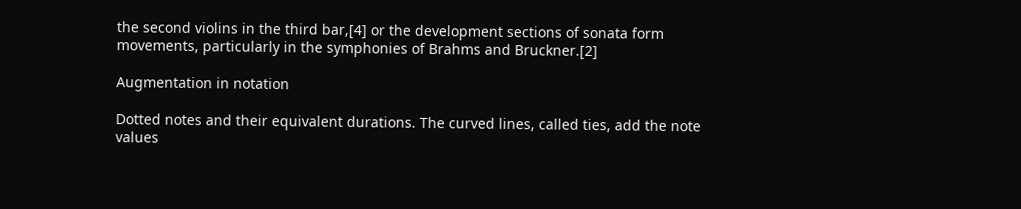the second violins in the third bar,[4] or the development sections of sonata form movements, particularly in the symphonies of Brahms and Bruckner.[2]

Augmentation in notation

Dotted notes and their equivalent durations. The curved lines, called ties, add the note values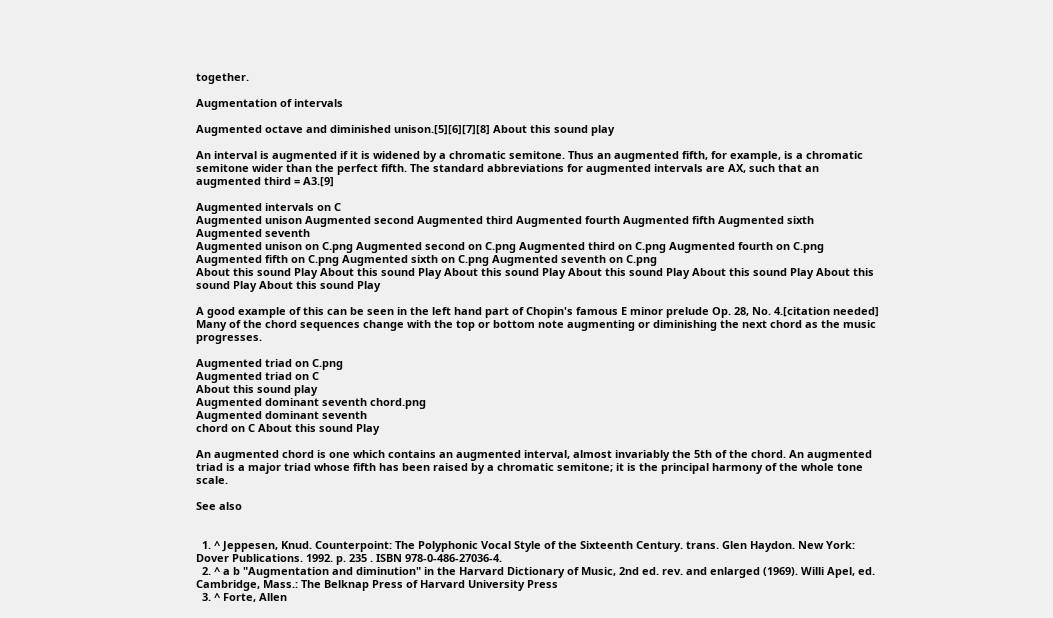together.

Augmentation of intervals

Augmented octave and diminished unison.[5][6][7][8] About this sound play

An interval is augmented if it is widened by a chromatic semitone. Thus an augmented fifth, for example, is a chromatic semitone wider than the perfect fifth. The standard abbreviations for augmented intervals are AX, such that an augmented third = A3.[9]

Augmented intervals on C
Augmented unison Augmented second Augmented third Augmented fourth Augmented fifth Augmented sixth Augmented seventh
Augmented unison on C.png Augmented second on C.png Augmented third on C.png Augmented fourth on C.png Augmented fifth on C.png Augmented sixth on C.png Augmented seventh on C.png
About this sound Play About this sound Play About this sound Play About this sound Play About this sound Play About this sound Play About this sound Play

A good example of this can be seen in the left hand part of Chopin's famous E minor prelude Op. 28, No. 4.[citation needed] Many of the chord sequences change with the top or bottom note augmenting or diminishing the next chord as the music progresses.

Augmented triad on C.png
Augmented triad on C
About this sound play
Augmented dominant seventh chord.png
Augmented dominant seventh
chord on C About this sound Play

An augmented chord is one which contains an augmented interval, almost invariably the 5th of the chord. An augmented triad is a major triad whose fifth has been raised by a chromatic semitone; it is the principal harmony of the whole tone scale.

See also


  1. ^ Jeppesen, Knud. Counterpoint: The Polyphonic Vocal Style of the Sixteenth Century. trans. Glen Haydon. New York: Dover Publications. 1992. p. 235 . ISBN 978-0-486-27036-4.
  2. ^ a b "Augmentation and diminution" in the Harvard Dictionary of Music, 2nd ed. rev. and enlarged (1969). Willi Apel, ed. Cambridge, Mass.: The Belknap Press of Harvard University Press
  3. ^ Forte, Allen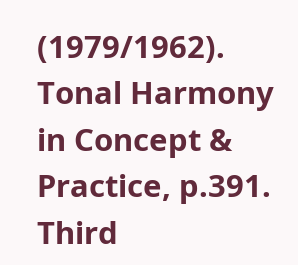(1979/1962). Tonal Harmony in Concept & Practice, p.391. Third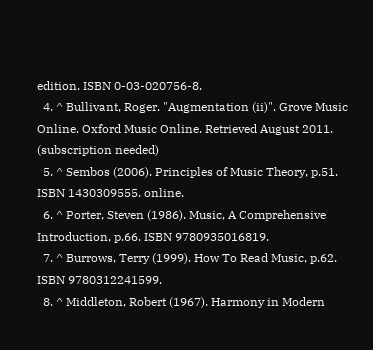edition. ISBN 0-03-020756-8.
  4. ^ Bullivant, Roger. "Augmentation (ii)". Grove Music Online. Oxford Music Online. Retrieved August 2011.  (subscription needed)
  5. ^ Sembos (2006). Principles of Music Theory, p.51. ISBN 1430309555. online.
  6. ^ Porter, Steven (1986). Music, A Comprehensive Introduction, p.66. ISBN 9780935016819.
  7. ^ Burrows, Terry (1999). How To Read Music, p.62. ISBN 9780312241599.
  8. ^ Middleton, Robert (1967). Harmony in Modern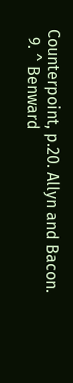Counterpoint, p.20. Allyn and Bacon.
  9. ^ Benward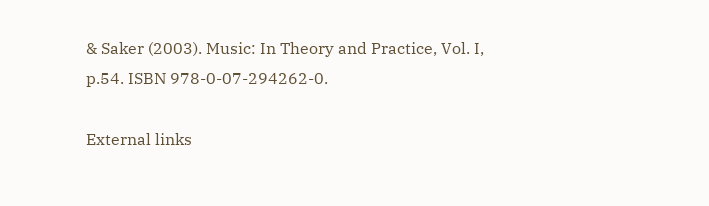& Saker (2003). Music: In Theory and Practice, Vol. I, p.54. ISBN 978-0-07-294262-0.

External links